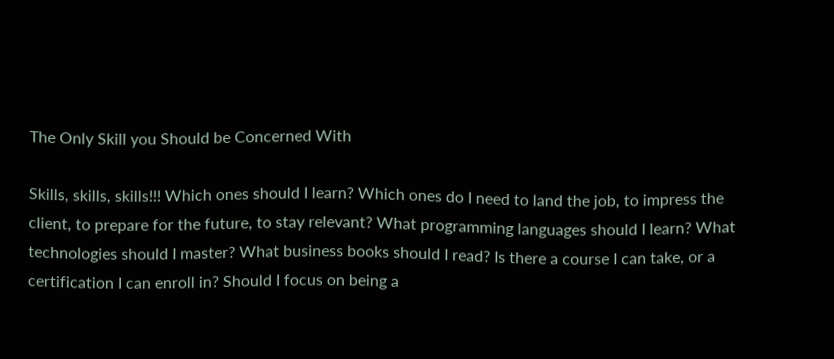The Only Skill you Should be Concerned With

Skills, skills, skills!!! Which ones should I learn? Which ones do I need to land the job, to impress the client, to prepare for the future, to stay relevant? What programming languages should I learn? What technologies should I master? What business books should I read? Is there a course I can take, or a certification I can enroll in? Should I focus on being a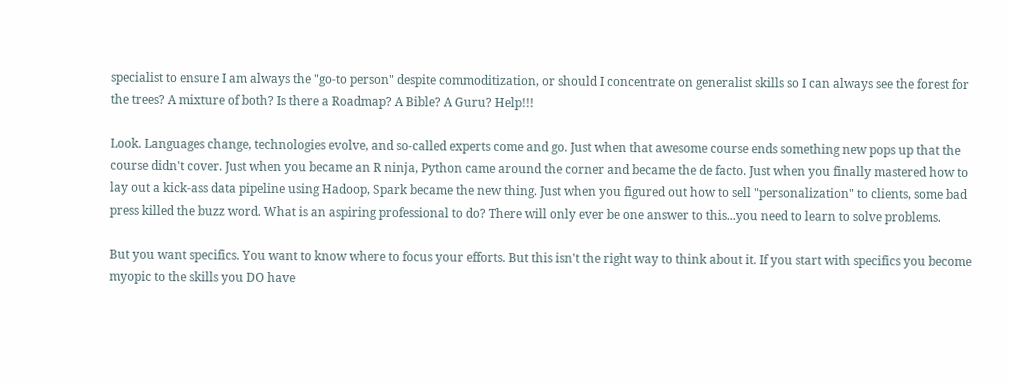specialist to ensure I am always the "go-to person" despite commoditization, or should I concentrate on generalist skills so I can always see the forest for the trees? A mixture of both? Is there a Roadmap? A Bible? A Guru? Help!!!

Look. Languages change, technologies evolve, and so-called experts come and go. Just when that awesome course ends something new pops up that the course didn't cover. Just when you became an R ninja, Python came around the corner and became the de facto. Just when you finally mastered how to lay out a kick-ass data pipeline using Hadoop, Spark became the new thing. Just when you figured out how to sell "personalization" to clients, some bad press killed the buzz word. What is an aspiring professional to do? There will only ever be one answer to this...you need to learn to solve problems.

But you want specifics. You want to know where to focus your efforts. But this isn't the right way to think about it. If you start with specifics you become myopic to the skills you DO have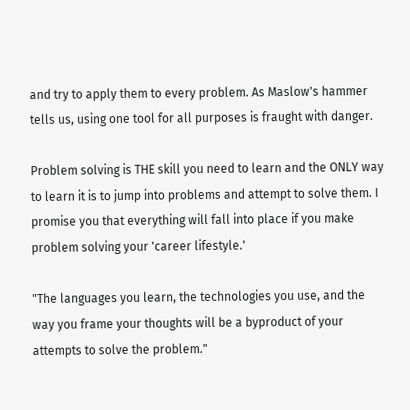and try to apply them to every problem. As Maslow's hammer tells us, using one tool for all purposes is fraught with danger.

Problem solving is THE skill you need to learn and the ONLY way to learn it is to jump into problems and attempt to solve them. I promise you that everything will fall into place if you make problem solving your 'career lifestyle.'

"The languages you learn, the technologies you use, and the way you frame your thoughts will be a byproduct of your attempts to solve the problem."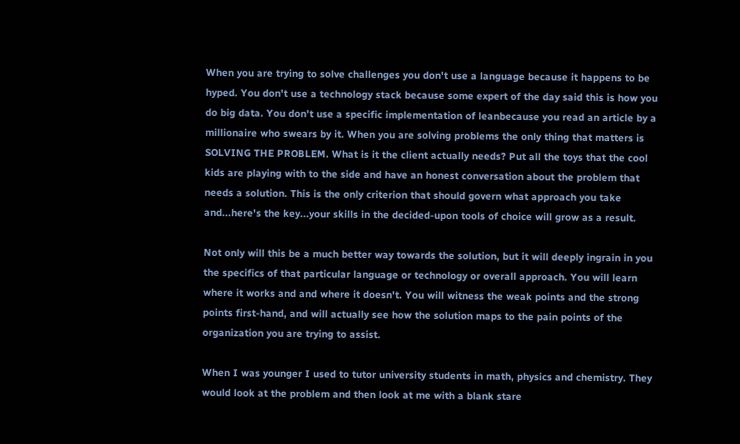When you are trying to solve challenges you don't use a language because it happens to be hyped. You don't use a technology stack because some expert of the day said this is how you do big data. You don't use a specific implementation of leanbecause you read an article by a millionaire who swears by it. When you are solving problems the only thing that matters is SOLVING THE PROBLEM. What is it the client actually needs? Put all the toys that the cool kids are playing with to the side and have an honest conversation about the problem that needs a solution. This is the only criterion that should govern what approach you take and...here's the key...your skills in the decided-upon tools of choice will grow as a result.

Not only will this be a much better way towards the solution, but it will deeply ingrain in you the specifics of that particular language or technology or overall approach. You will learn where it works and and where it doesn't. You will witness the weak points and the strong points first-hand, and will actually see how the solution maps to the pain points of the organization you are trying to assist.

When I was younger I used to tutor university students in math, physics and chemistry. They would look at the problem and then look at me with a blank stare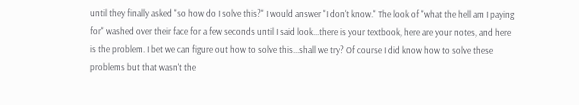until they finally asked "so how do I solve this?" I would answer "I don't know." The look of "what the hell am I paying for" washed over their face for a few seconds until I said look...there is your textbook, here are your notes, and here is the problem. I bet we can figure out how to solve this...shall we try? Of course I did know how to solve these problems but that wasn't the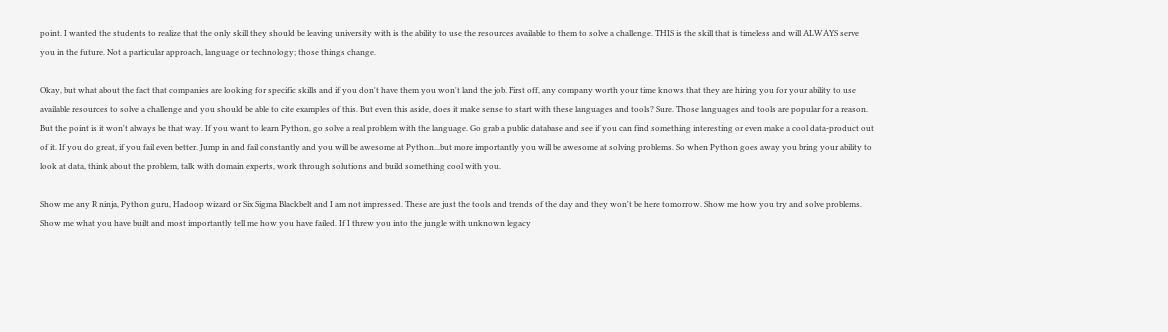point. I wanted the students to realize that the only skill they should be leaving university with is the ability to use the resources available to them to solve a challenge. THIS is the skill that is timeless and will ALWAYS serve you in the future. Not a particular approach, language or technology; those things change.

Okay, but what about the fact that companies are looking for specific skills and if you don't have them you won't land the job. First off, any company worth your time knows that they are hiring you for your ability to use available resources to solve a challenge and you should be able to cite examples of this. But even this aside, does it make sense to start with these languages and tools? Sure. Those languages and tools are popular for a reason. But the point is it won't always be that way. If you want to learn Python, go solve a real problem with the language. Go grab a public database and see if you can find something interesting or even make a cool data-product out of it. If you do great, if you fail even better. Jump in and fail constantly and you will be awesome at Python...but more importantly you will be awesome at solving problems. So when Python goes away you bring your ability to look at data, think about the problem, talk with domain experts, work through solutions and build something cool with you.

Show me any R ninja, Python guru, Hadoop wizard or Six Sigma Blackbelt and I am not impressed. These are just the tools and trends of the day and they won't be here tomorrow. Show me how you try and solve problems. Show me what you have built and most importantly tell me how you have failed. If I threw you into the jungle with unknown legacy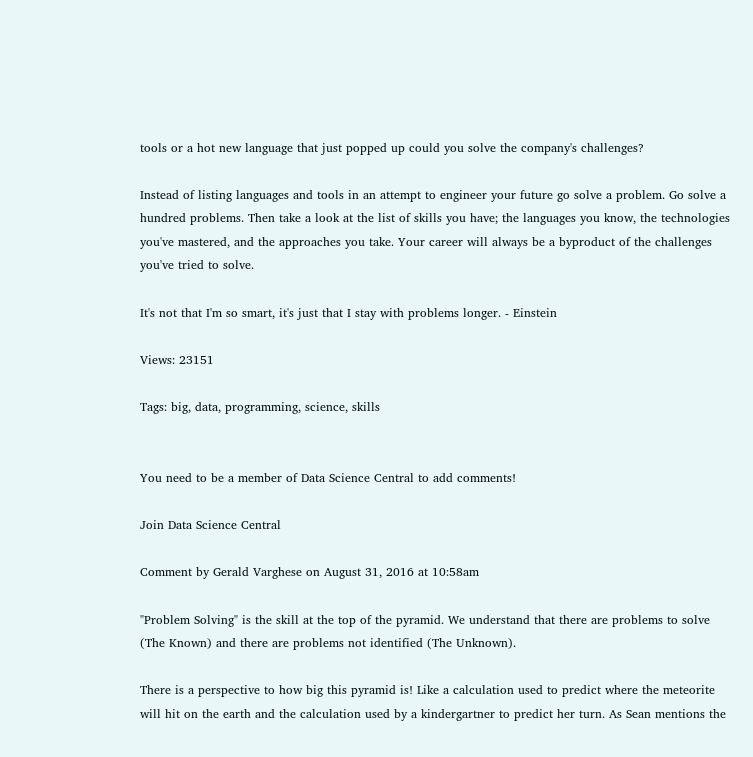tools or a hot new language that just popped up could you solve the company's challenges?

Instead of listing languages and tools in an attempt to engineer your future go solve a problem. Go solve a hundred problems. Then take a look at the list of skills you have; the languages you know, the technologies you've mastered, and the approaches you take. Your career will always be a byproduct of the challenges you've tried to solve.

It's not that I'm so smart, it's just that I stay with problems longer. - Einstein

Views: 23151

Tags: big, data, programming, science, skills


You need to be a member of Data Science Central to add comments!

Join Data Science Central

Comment by Gerald Varghese on August 31, 2016 at 10:58am

"Problem Solving" is the skill at the top of the pyramid. We understand that there are problems to solve (The Known) and there are problems not identified (The Unknown).

There is a perspective to how big this pyramid is! Like a calculation used to predict where the meteorite will hit on the earth and the calculation used by a kindergartner to predict her turn. As Sean mentions the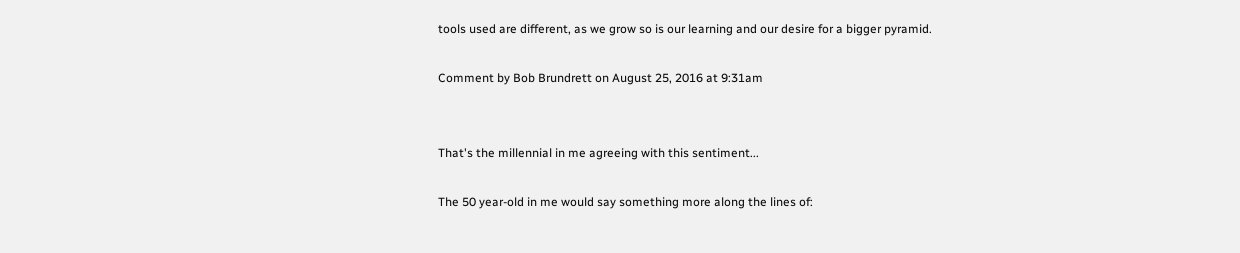tools used are different, as we grow so is our learning and our desire for a bigger pyramid.

Comment by Bob Brundrett on August 25, 2016 at 9:31am


That's the millennial in me agreeing with this sentiment...

The 50 year-old in me would say something more along the lines of: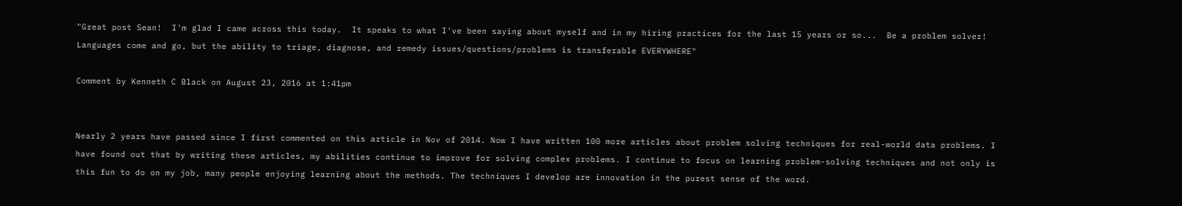"Great post Sean!  I'm glad I came across this today.  It speaks to what I've been saying about myself and in my hiring practices for the last 15 years or so...  Be a problem solver!  Languages come and go, but the ability to triage, diagnose, and remedy issues/questions/problems is transferable EVERYWHERE"

Comment by Kenneth C Black on August 23, 2016 at 1:41pm


Nearly 2 years have passed since I first commented on this article in Nov of 2014. Now I have written 100 more articles about problem solving techniques for real-world data problems. I have found out that by writing these articles, my abilities continue to improve for solving complex problems. I continue to focus on learning problem-solving techniques and not only is this fun to do on my job, many people enjoying learning about the methods. The techniques I develop are innovation in the purest sense of the word.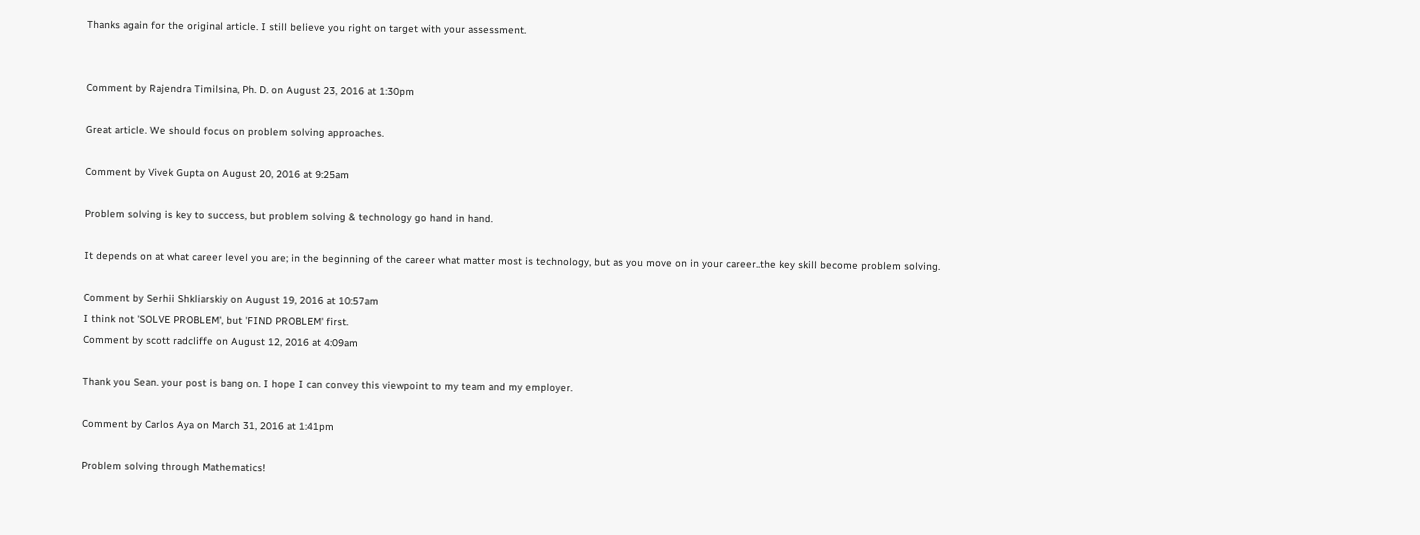Thanks again for the original article. I still believe you right on target with your assessment.


Comment by Rajendra Timilsina, Ph. D. on August 23, 2016 at 1:30pm

Great article. We should focus on problem solving approaches.

Comment by Vivek Gupta on August 20, 2016 at 9:25am

Problem solving is key to success, but problem solving & technology go hand in hand.

It depends on at what career level you are; in the beginning of the career what matter most is technology, but as you move on in your career..the key skill become problem solving.

Comment by Serhii Shkliarskiy on August 19, 2016 at 10:57am
I think not 'SOLVE PROBLEM', but 'FIND PROBLEM' first.
Comment by scott radcliffe on August 12, 2016 at 4:09am

Thank you Sean. your post is bang on. I hope I can convey this viewpoint to my team and my employer.

Comment by Carlos Aya on March 31, 2016 at 1:41pm

Problem solving through Mathematics!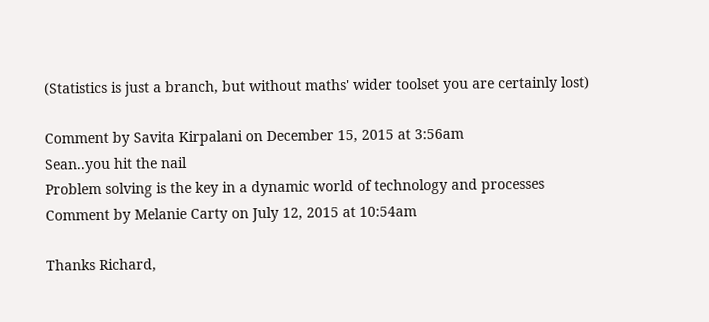(Statistics is just a branch, but without maths' wider toolset you are certainly lost)

Comment by Savita Kirpalani on December 15, 2015 at 3:56am
Sean..you hit the nail
Problem solving is the key in a dynamic world of technology and processes
Comment by Melanie Carty on July 12, 2015 at 10:54am

Thanks Richard,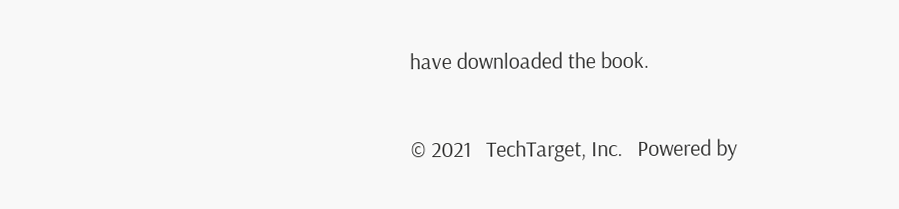have downloaded the book.

© 2021   TechTarget, Inc.   Powered by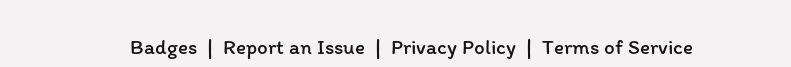Badges  |  Report an Issue  |  Privacy Policy  |  Terms of Service